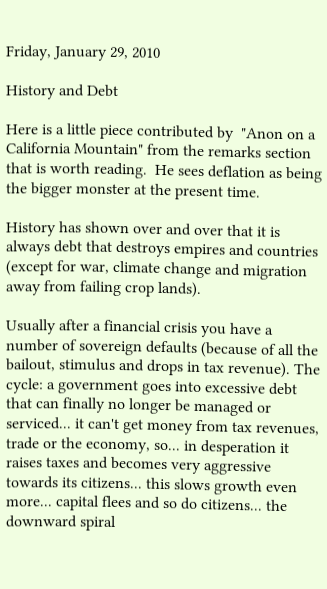Friday, January 29, 2010

History and Debt

Here is a little piece contributed by  "Anon on a California Mountain" from the remarks section that is worth reading.  He sees deflation as being the bigger monster at the present time.

History has shown over and over that it is always debt that destroys empires and countries (except for war, climate change and migration away from failing crop lands).

Usually after a financial crisis you have a number of sovereign defaults (because of all the bailout, stimulus and drops in tax revenue). The cycle: a government goes into excessive debt that can finally no longer be managed or serviced... it can't get money from tax revenues, trade or the economy, so... in desperation it raises taxes and becomes very aggressive towards its citizens... this slows growth even more... capital flees and so do citizens... the downward spiral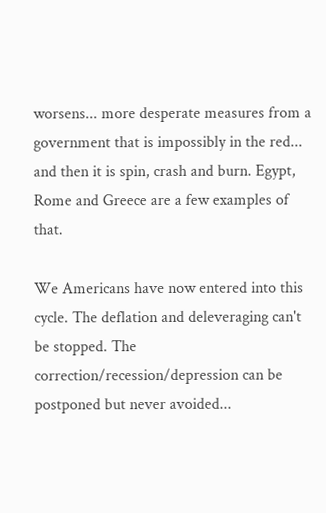worsens... more desperate measures from a government that is impossibly in the red... and then it is spin, crash and burn. Egypt, Rome and Greece are a few examples of that.

We Americans have now entered into this cycle. The deflation and deleveraging can't be stopped. The correction/recession/depression can be postponed but never avoided...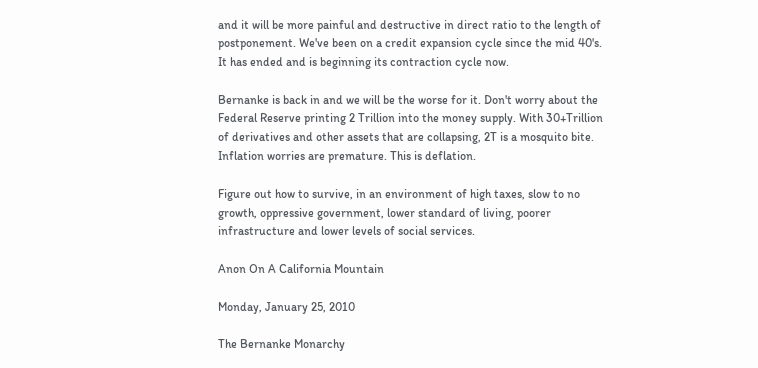and it will be more painful and destructive in direct ratio to the length of postponement. We've been on a credit expansion cycle since the mid 40's. It has ended and is beginning its contraction cycle now.

Bernanke is back in and we will be the worse for it. Don't worry about the Federal Reserve printing 2 Trillion into the money supply. With 30+Trillion of derivatives and other assets that are collapsing, 2T is a mosquito bite. Inflation worries are premature. This is deflation.

Figure out how to survive, in an environment of high taxes, slow to no growth, oppressive government, lower standard of living, poorer infrastructure and lower levels of social services.

Anon On A California Mountain

Monday, January 25, 2010

The Bernanke Monarchy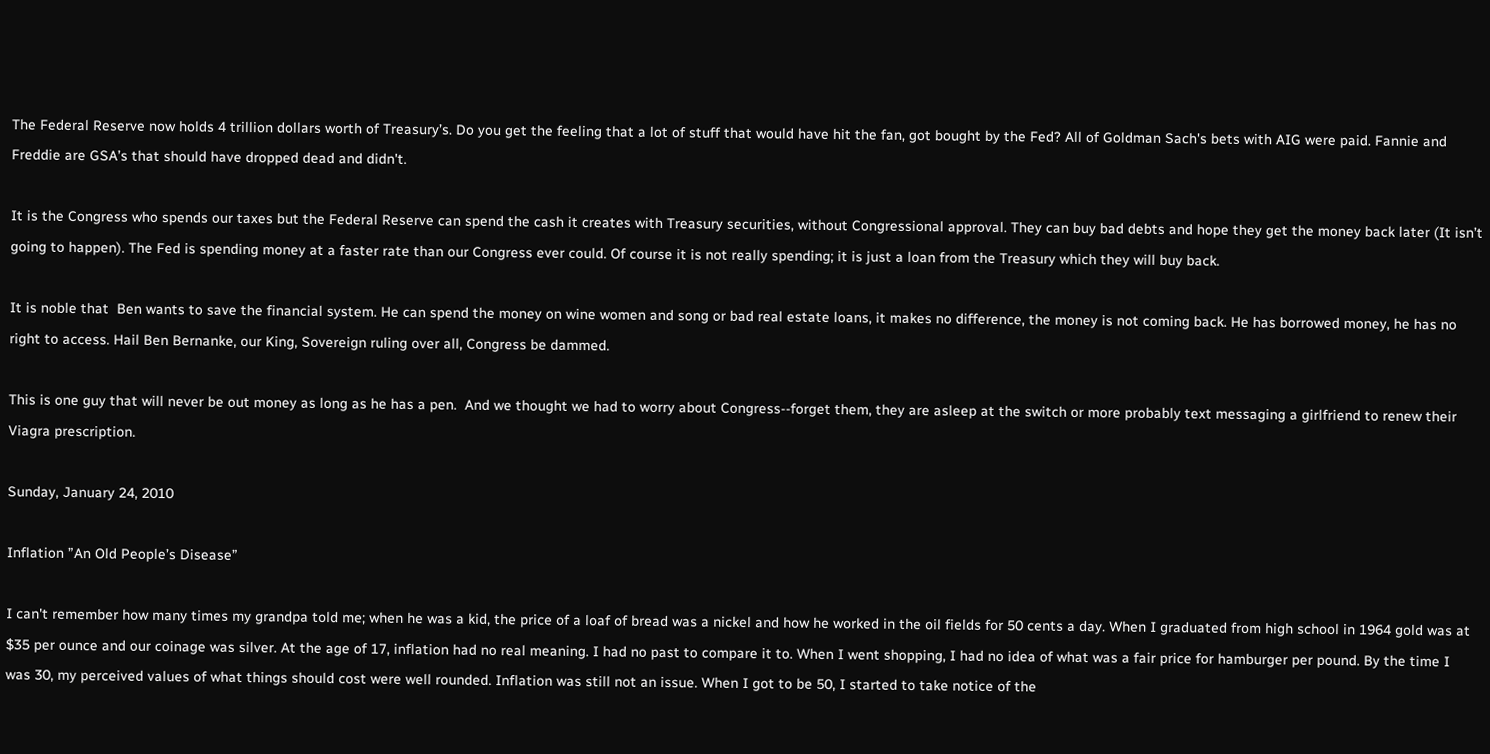The Federal Reserve now holds 4 trillion dollars worth of Treasury’s. Do you get the feeling that a lot of stuff that would have hit the fan, got bought by the Fed? All of Goldman Sach's bets with AIG were paid. Fannie and Freddie are GSA’s that should have dropped dead and didn't.

It is the Congress who spends our taxes but the Federal Reserve can spend the cash it creates with Treasury securities, without Congressional approval. They can buy bad debts and hope they get the money back later (It isn’t going to happen). The Fed is spending money at a faster rate than our Congress ever could. Of course it is not really spending; it is just a loan from the Treasury which they will buy back.

It is noble that  Ben wants to save the financial system. He can spend the money on wine women and song or bad real estate loans, it makes no difference, the money is not coming back. He has borrowed money, he has no right to access. Hail Ben Bernanke, our King, Sovereign ruling over all, Congress be dammed.

This is one guy that will never be out money as long as he has a pen.  And we thought we had to worry about Congress--forget them, they are asleep at the switch or more probably text messaging a girlfriend to renew their Viagra prescription.

Sunday, January 24, 2010

Inflation ”An Old People’s Disease”

I can't remember how many times my grandpa told me; when he was a kid, the price of a loaf of bread was a nickel and how he worked in the oil fields for 50 cents a day. When I graduated from high school in 1964 gold was at $35 per ounce and our coinage was silver. At the age of 17, inflation had no real meaning. I had no past to compare it to. When I went shopping, I had no idea of what was a fair price for hamburger per pound. By the time I was 30, my perceived values of what things should cost were well rounded. Inflation was still not an issue. When I got to be 50, I started to take notice of the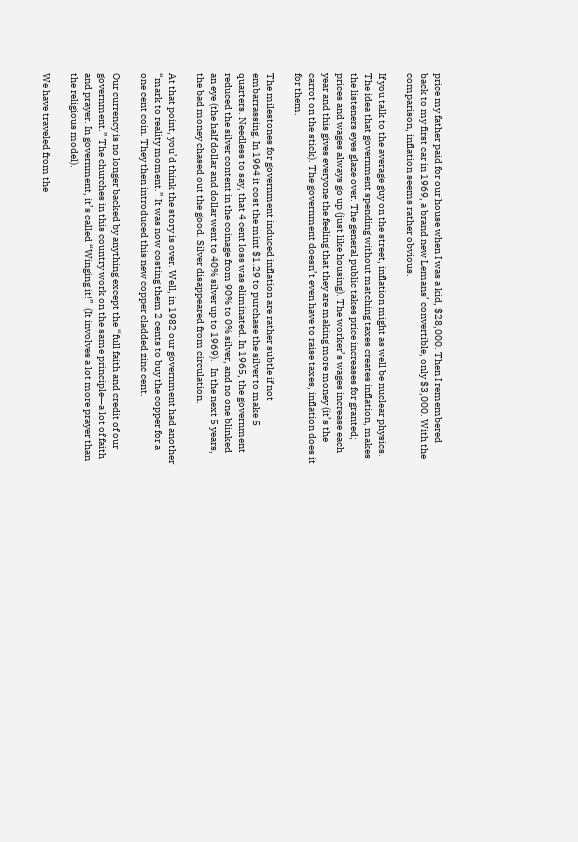price my father paid for our house when I was a kid, $28,000. Then I remembered back to my first car in 1969, a brand new Lemans’ convertible, only $3,000. With the comparison, inflation seems rather obvious.

If you talk to the average guy on the street, inflation might as well be nuclear physics. The idea that government spending without matching taxes creates inflation, makes the listeners eyes glaze over. The general public takes price increases for granted; prices and wages always go up (just like housing). The worker’s wages increase each year and this gives everyone the feeling that they are making more money (it’s the carrot on the stick). The government doesn’t even have to raise taxes, inflation does it for them.

The milestones for government induced inflation are rather subtle if not embarrassing. In 1964 it cost the mint $1.29 to purchase the silver to make 5 quarters. Needless to say, that 4 cent loss was eliminated. In 1965, the government reduced the silver content in the coinage from 90% to 0% silver, and no one blinked an eye (the half dollar and dollar went to 40% silver up to 1969).   In the next 5 years, the bad money chased out the good. Silver disappeared from circulation.

At that point, you’d think the story is over. Well, in 1982 our government had another “mark to reality moment.” It was now costing them 2 cents to buy the copper for a one cent coin. They then introduced this new copper cladded zinc cent.

Our currency is no longer backed by anything except the “full faith and credit of our government.” The churches in this country work on the same principle—a lot of faith and prayer. In government, it’s called “Winging it!”  (It involves a lot more prayer than the religious model).

We have traveled from the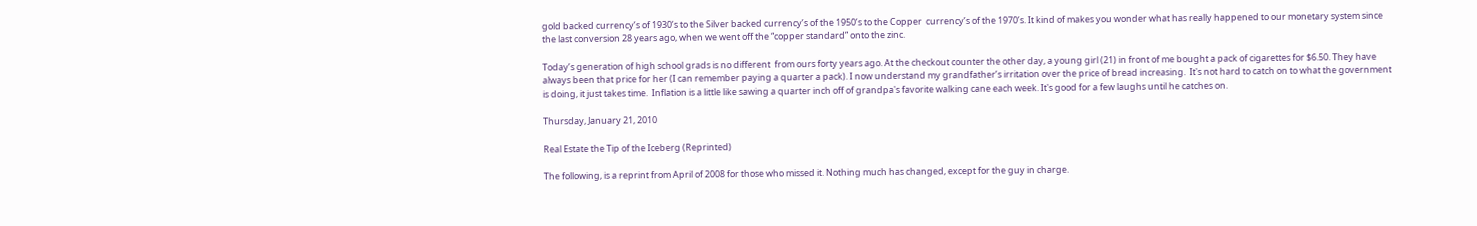gold backed currency’s of 1930’s to the Silver backed currency’s of the 1950’s to the Copper  currency’s of the 1970’s. It kind of makes you wonder what has really happened to our monetary system since the last conversion 28 years ago, when we went off the “copper standard” onto the zinc.

Today’s generation of high school grads is no different  from ours forty years ago. At the checkout counter the other day, a young girl (21) in front of me bought a pack of cigarettes for $6.50. They have always been that price for her (I can remember paying a quarter a pack). I now understand my grandfather’s irritation over the price of bread increasing.  It's not hard to catch on to what the government is doing, it just takes time.  Inflation is a little like sawing a quarter inch off of grandpa's favorite walking cane each week. It's good for a few laughs until he catches on.

Thursday, January 21, 2010

Real Estate the Tip of the Iceberg (Reprinted)

The following, is a reprint from April of 2008 for those who missed it. Nothing much has changed, except for the guy in charge.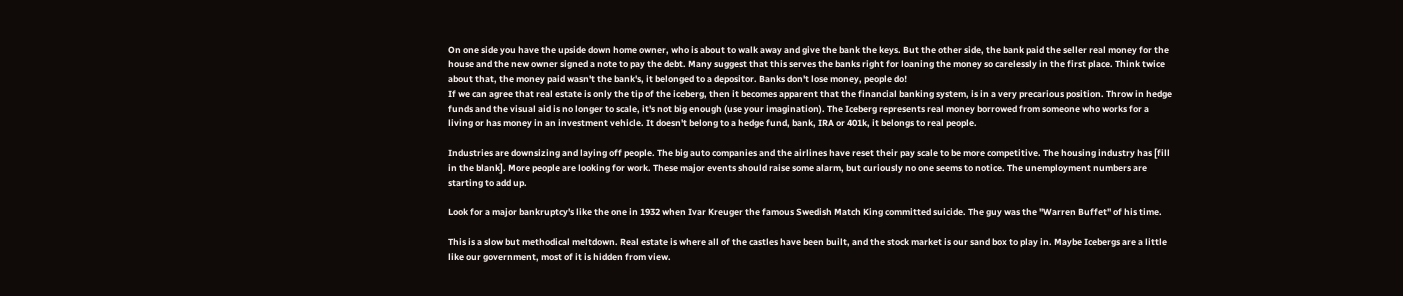On one side you have the upside down home owner, who is about to walk away and give the bank the keys. But the other side, the bank paid the seller real money for the house and the new owner signed a note to pay the debt. Many suggest that this serves the banks right for loaning the money so carelessly in the first place. Think twice about that, the money paid wasn't the bank's, it belonged to a depositor. Banks don't lose money, people do!
If we can agree that real estate is only the tip of the iceberg, then it becomes apparent that the financial banking system, is in a very precarious position. Throw in hedge funds and the visual aid is no longer to scale, it's not big enough (use your imagination). The Iceberg represents real money borrowed from someone who works for a living or has money in an investment vehicle. It doesn't belong to a hedge fund, bank, IRA or 401k, it belongs to real people.

Industries are downsizing and laying off people. The big auto companies and the airlines have reset their pay scale to be more competitive. The housing industry has [fill in the blank]. More people are looking for work. These major events should raise some alarm, but curiously no one seems to notice. The unemployment numbers are starting to add up.

Look for a major bankruptcy's like the one in 1932 when Ivar Kreuger the famous Swedish Match King committed suicide. The guy was the "Warren Buffet" of his time.

This is a slow but methodical meltdown. Real estate is where all of the castles have been built, and the stock market is our sand box to play in. Maybe Icebergs are a little like our government, most of it is hidden from view.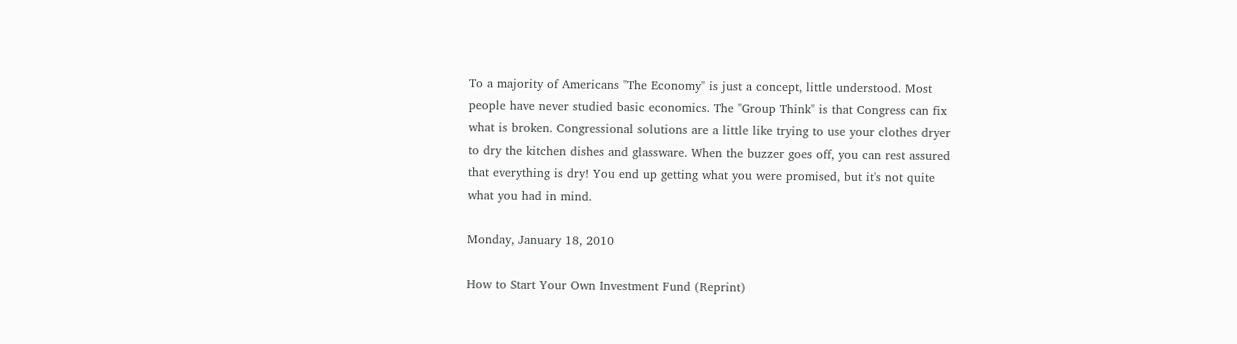To a majority of Americans "The Economy" is just a concept, little understood. Most people have never studied basic economics. The "Group Think" is that Congress can fix what is broken. Congressional solutions are a little like trying to use your clothes dryer to dry the kitchen dishes and glassware. When the buzzer goes off, you can rest assured that everything is dry! You end up getting what you were promised, but it's not quite what you had in mind.

Monday, January 18, 2010

How to Start Your Own Investment Fund (Reprint)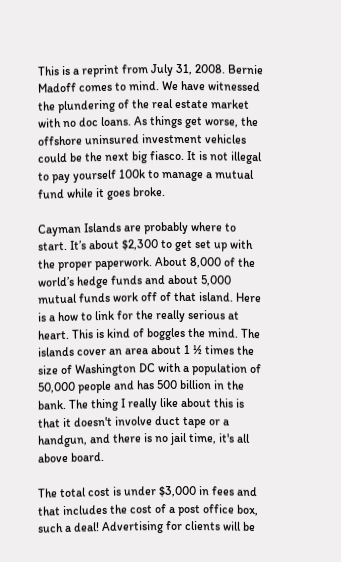This is a reprint from July 31, 2008. Bernie Madoff comes to mind. We have witnessed the plundering of the real estate market with no doc loans. As things get worse, the offshore uninsured investment vehicles could be the next big fiasco. It is not illegal to pay yourself 100k to manage a mutual fund while it goes broke.

Cayman Islands are probably where to start. It’s about $2,300 to get set up with the proper paperwork. About 8,000 of the world’s hedge funds and about 5,000 mutual funds work off of that island. Here is a how to link for the really serious at heart. This is kind of boggles the mind. The islands cover an area about 1 ½ times the size of Washington DC with a population of 50,000 people and has 500 billion in the bank. The thing I really like about this is that it doesn't involve duct tape or a handgun, and there is no jail time, it's all above board.

The total cost is under $3,000 in fees and that includes the cost of a post office box, such a deal! Advertising for clients will be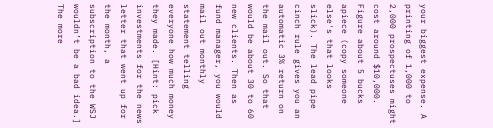your biggest expense. A printing of 1,000 to 2,000 prospectuses might cost around $10,000. Figure about 5 bucks apiece (copy someone else's that looks slick). The lead pipe cinch rule gives you an automatic 3% return on the mail out. So that would be about 30 to 60 new clients. Then as fund manager, you would mail out monthly statement telling everyone how much money they made. [Hint: pick investments for the news letter that went up for the month, a subscription to the WSJ wouldn’t be a bad idea.] The more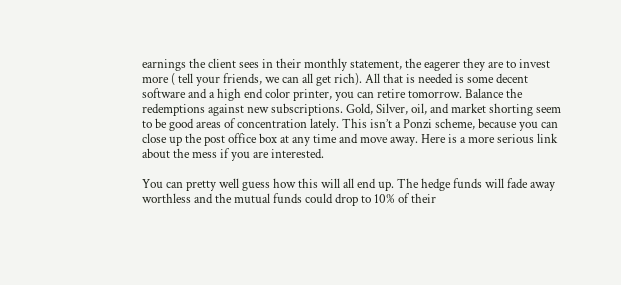earnings the client sees in their monthly statement, the eagerer they are to invest more ( tell your friends, we can all get rich). All that is needed is some decent software and a high end color printer, you can retire tomorrow. Balance the redemptions against new subscriptions. Gold, Silver, oil, and market shorting seem to be good areas of concentration lately. This isn’t a Ponzi scheme, because you can close up the post office box at any time and move away. Here is a more serious link about the mess if you are interested.

You can pretty well guess how this will all end up. The hedge funds will fade away worthless and the mutual funds could drop to 10% of their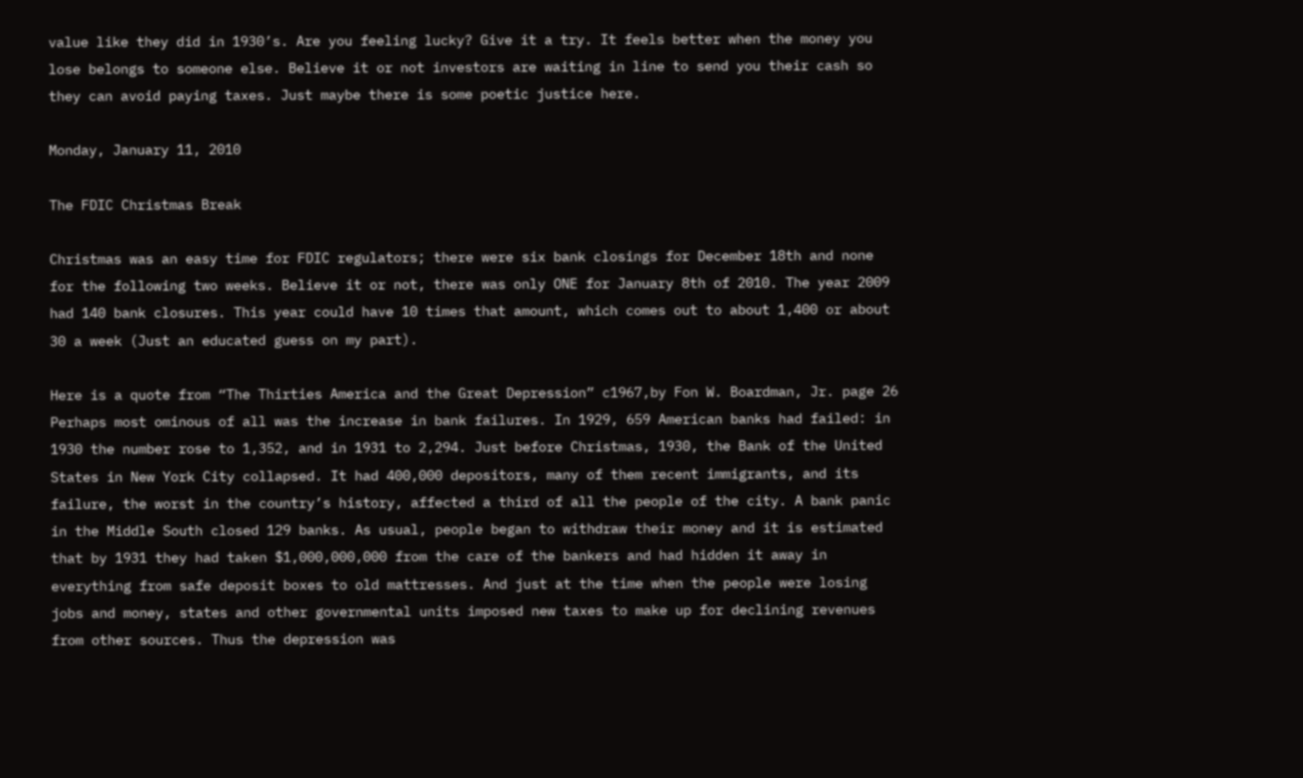value like they did in 1930’s. Are you feeling lucky? Give it a try. It feels better when the money you lose belongs to someone else. Believe it or not investors are waiting in line to send you their cash so they can avoid paying taxes. Just maybe there is some poetic justice here.

Monday, January 11, 2010

The FDIC Christmas Break

Christmas was an easy time for FDIC regulators; there were six bank closings for December 18th and none for the following two weeks. Believe it or not, there was only ONE for January 8th of 2010. The year 2009 had 140 bank closures. This year could have 10 times that amount, which comes out to about 1,400 or about 30 a week (Just an educated guess on my part).

Here is a quote from “The Thirties America and the Great Depression” c1967,by Fon W. Boardman, Jr. page 26
Perhaps most ominous of all was the increase in bank failures. In 1929, 659 American banks had failed: in 1930 the number rose to 1,352, and in 1931 to 2,294. Just before Christmas, 1930, the Bank of the United States in New York City collapsed. It had 400,000 depositors, many of them recent immigrants, and its failure, the worst in the country’s history, affected a third of all the people of the city. A bank panic in the Middle South closed 129 banks. As usual, people began to withdraw their money and it is estimated that by 1931 they had taken $1,000,000,000 from the care of the bankers and had hidden it away in everything from safe deposit boxes to old mattresses. And just at the time when the people were losing jobs and money, states and other governmental units imposed new taxes to make up for declining revenues from other sources. Thus the depression was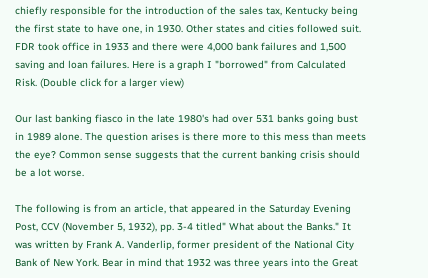chiefly responsible for the introduction of the sales tax, Kentucky being the first state to have one, in 1930. Other states and cities followed suit.
FDR took office in 1933 and there were 4,000 bank failures and 1,500 saving and loan failures. Here is a graph I "borrowed" from Calculated Risk. (Double click for a larger view)

Our last banking fiasco in the late 1980's had over 531 banks going bust in 1989 alone. The question arises is there more to this mess than meets the eye? Common sense suggests that the current banking crisis should be a lot worse.

The following is from an article, that appeared in the Saturday Evening Post, CCV (November 5, 1932), pp. 3-4 titled" What about the Banks." It was written by Frank A. Vanderlip, former president of the National City Bank of New York. Bear in mind that 1932 was three years into the Great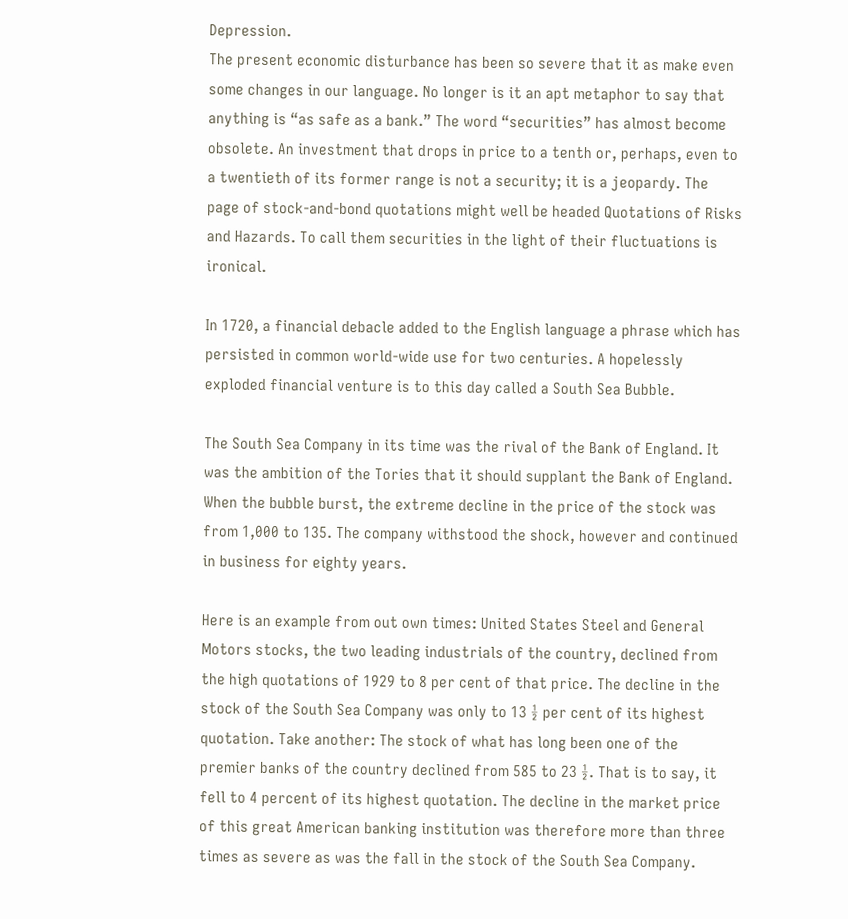Depression.
The present economic disturbance has been so severe that it as make even some changes in our language. No longer is it an apt metaphor to say that anything is “as safe as a bank.” The word “securities” has almost become obsolete. An investment that drops in price to a tenth or, perhaps, even to a twentieth of its former range is not a security; it is a jeopardy. The page of stock-and-bond quotations might well be headed Quotations of Risks and Hazards. To call them securities in the light of their fluctuations is ironical.

In 1720, a financial debacle added to the English language a phrase which has persisted in common world-wide use for two centuries. A hopelessly exploded financial venture is to this day called a South Sea Bubble.

The South Sea Company in its time was the rival of the Bank of England. It was the ambition of the Tories that it should supplant the Bank of England. When the bubble burst, the extreme decline in the price of the stock was from 1,000 to 135. The company withstood the shock, however and continued in business for eighty years.

Here is an example from out own times: United States Steel and General Motors stocks, the two leading industrials of the country, declined from the high quotations of 1929 to 8 per cent of that price. The decline in the stock of the South Sea Company was only to 13 ½ per cent of its highest quotation. Take another: The stock of what has long been one of the premier banks of the country declined from 585 to 23 ½. That is to say, it fell to 4 percent of its highest quotation. The decline in the market price of this great American banking institution was therefore more than three times as severe as was the fall in the stock of the South Sea Company.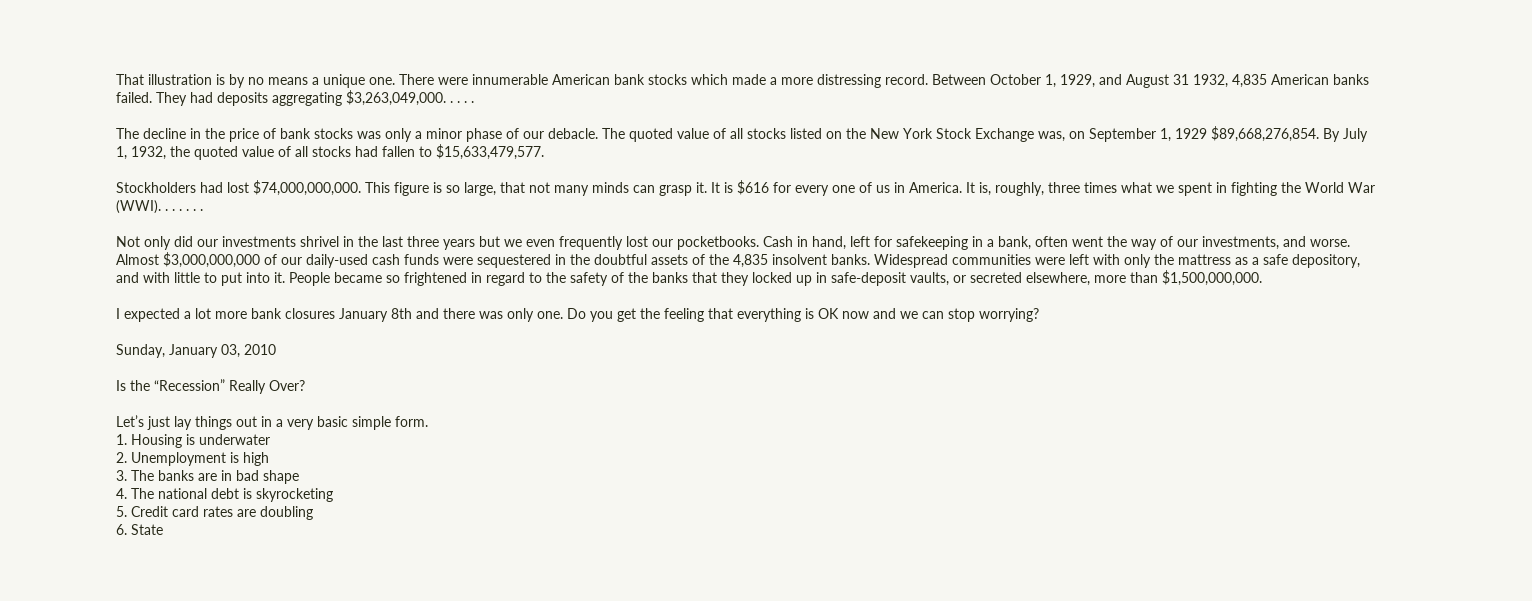That illustration is by no means a unique one. There were innumerable American bank stocks which made a more distressing record. Between October 1, 1929, and August 31 1932, 4,835 American banks failed. They had deposits aggregating $3,263,049,000. . . . .

The decline in the price of bank stocks was only a minor phase of our debacle. The quoted value of all stocks listed on the New York Stock Exchange was, on September 1, 1929 $89,668,276,854. By July 1, 1932, the quoted value of all stocks had fallen to $15,633,479,577.

Stockholders had lost $74,000,000,000. This figure is so large, that not many minds can grasp it. It is $616 for every one of us in America. It is, roughly, three times what we spent in fighting the World War (WWI). . . . . . .

Not only did our investments shrivel in the last three years but we even frequently lost our pocketbooks. Cash in hand, left for safekeeping in a bank, often went the way of our investments, and worse. Almost $3,000,000,000 of our daily-used cash funds were sequestered in the doubtful assets of the 4,835 insolvent banks. Widespread communities were left with only the mattress as a safe depository, and with little to put into it. People became so frightened in regard to the safety of the banks that they locked up in safe-deposit vaults, or secreted elsewhere, more than $1,500,000,000.

I expected a lot more bank closures January 8th and there was only one. Do you get the feeling that everything is OK now and we can stop worrying?

Sunday, January 03, 2010

Is the “Recession” Really Over?

Let’s just lay things out in a very basic simple form.
1. Housing is underwater
2. Unemployment is high
3. The banks are in bad shape
4. The national debt is skyrocketing
5. Credit card rates are doubling
6. State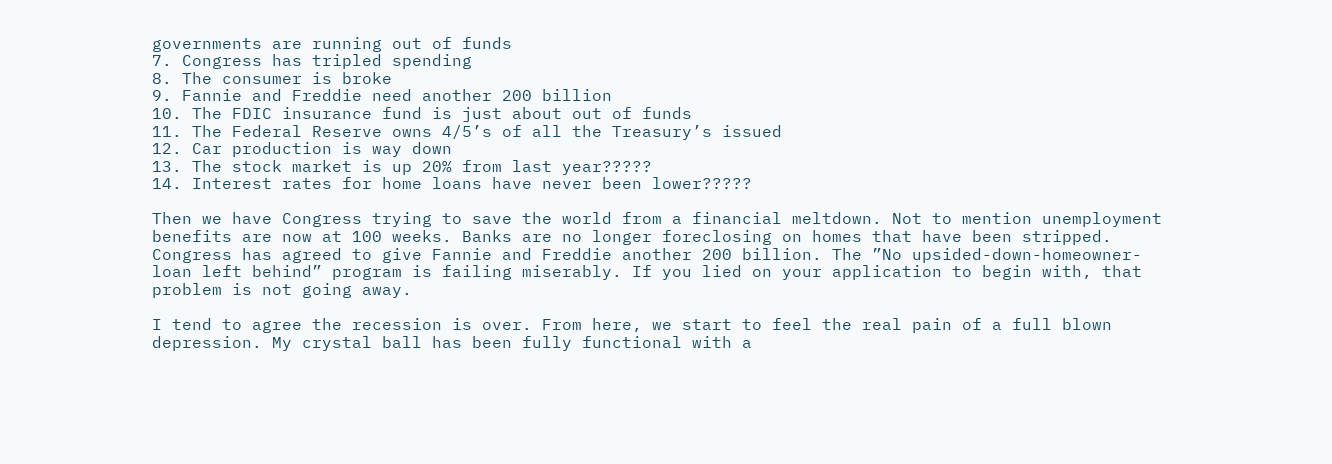governments are running out of funds
7. Congress has tripled spending
8. The consumer is broke
9. Fannie and Freddie need another 200 billion
10. The FDIC insurance fund is just about out of funds
11. The Federal Reserve owns 4/5’s of all the Treasury’s issued
12. Car production is way down
13. The stock market is up 20% from last year?????
14. Interest rates for home loans have never been lower?????

Then we have Congress trying to save the world from a financial meltdown. Not to mention unemployment benefits are now at 100 weeks. Banks are no longer foreclosing on homes that have been stripped. Congress has agreed to give Fannie and Freddie another 200 billion. The ”No upsided-down-homeowner-loan left behind” program is failing miserably. If you lied on your application to begin with, that problem is not going away.

I tend to agree the recession is over. From here, we start to feel the real pain of a full blown depression. My crystal ball has been fully functional with a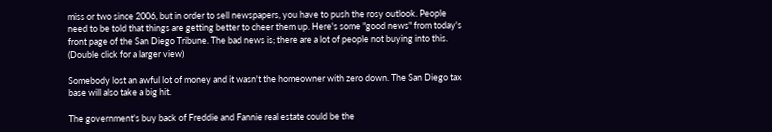miss or two since 2006, but in order to sell newspapers, you have to push the rosy outlook. People need to be told that things are getting better to cheer them up. Here's some "good news" from today's front page of the San Diego Tribune. The bad news is; there are a lot of people not buying into this. (Double click for a larger view)

Somebody lost an awful lot of money and it wasn't the homeowner with zero down. The San Diego tax base will also take a big hit.

The government's buy back of Freddie and Fannie real estate could be the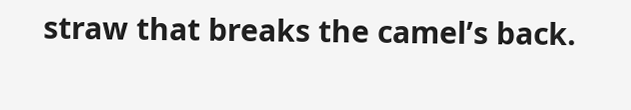straw that breaks the camel’s back.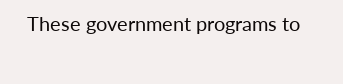These government programs to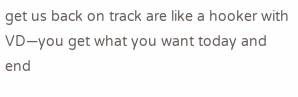get us back on track are like a hooker with VD—you get what you want today and end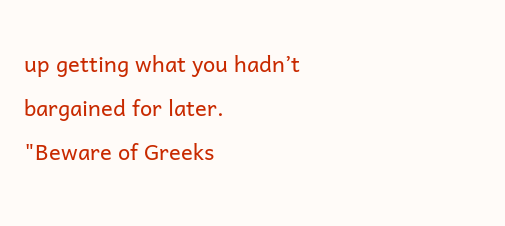up getting what you hadn’t bargained for later. "Beware of Greeks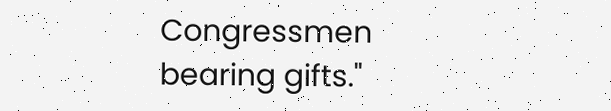Congressmen bearing gifts."